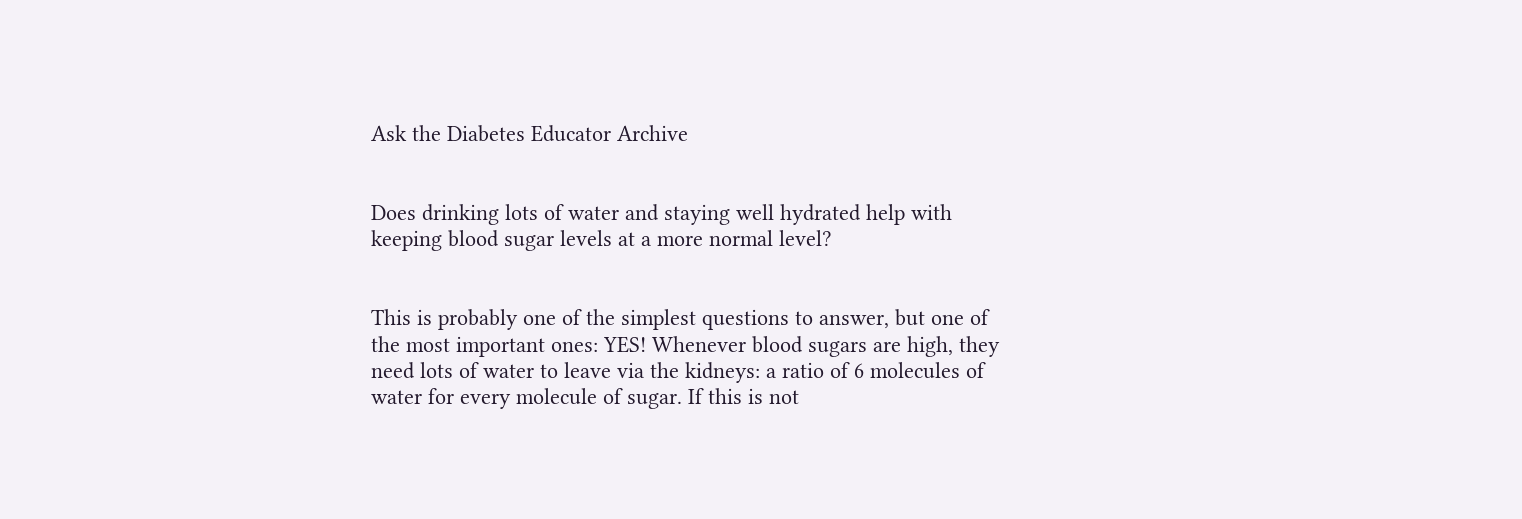Ask the Diabetes Educator Archive


Does drinking lots of water and staying well hydrated help with keeping blood sugar levels at a more normal level?


This is probably one of the simplest questions to answer, but one of the most important ones: YES! Whenever blood sugars are high, they need lots of water to leave via the kidneys: a ratio of 6 molecules of water for every molecule of sugar. If this is not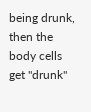being drunk, then the body cells get "drunk"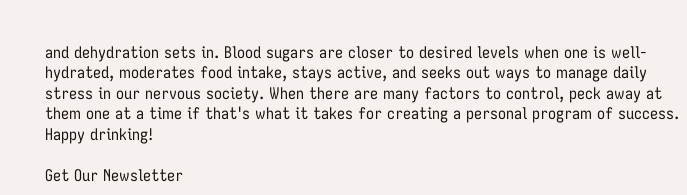and dehydration sets in. Blood sugars are closer to desired levels when one is well-hydrated, moderates food intake, stays active, and seeks out ways to manage daily stress in our nervous society. When there are many factors to control, peck away at them one at a time if that's what it takes for creating a personal program of success. Happy drinking!

Get Our Newsletter